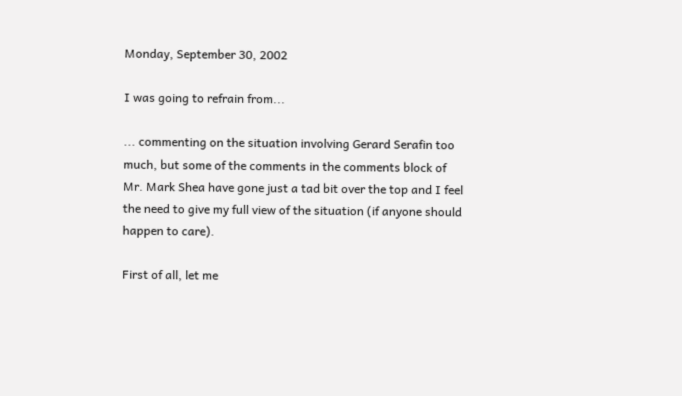Monday, September 30, 2002

I was going to refrain from...

... commenting on the situation involving Gerard Serafin too much, but some of the comments in the comments block of Mr. Mark Shea have gone just a tad bit over the top and I feel the need to give my full view of the situation (if anyone should happen to care).

First of all, let me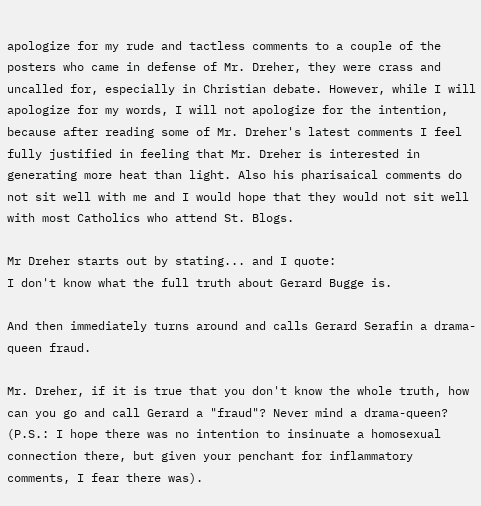apologize for my rude and tactless comments to a couple of the posters who came in defense of Mr. Dreher, they were crass and uncalled for, especially in Christian debate. However, while I will apologize for my words, I will not apologize for the intention, because after reading some of Mr. Dreher's latest comments I feel fully justified in feeling that Mr. Dreher is interested in generating more heat than light. Also his pharisaical comments do not sit well with me and I would hope that they would not sit well with most Catholics who attend St. Blogs.

Mr Dreher starts out by stating... and I quote:
I don't know what the full truth about Gerard Bugge is.

And then immediately turns around and calls Gerard Serafin a drama-queen fraud.

Mr. Dreher, if it is true that you don't know the whole truth, how can you go and call Gerard a "fraud"? Never mind a drama-queen? (P.S.: I hope there was no intention to insinuate a homosexual connection there, but given your penchant for inflammatory comments, I fear there was).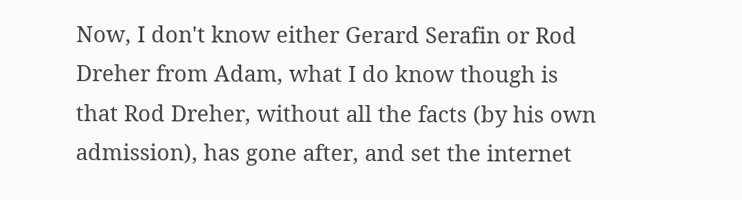Now, I don't know either Gerard Serafin or Rod Dreher from Adam, what I do know though is that Rod Dreher, without all the facts (by his own admission), has gone after, and set the internet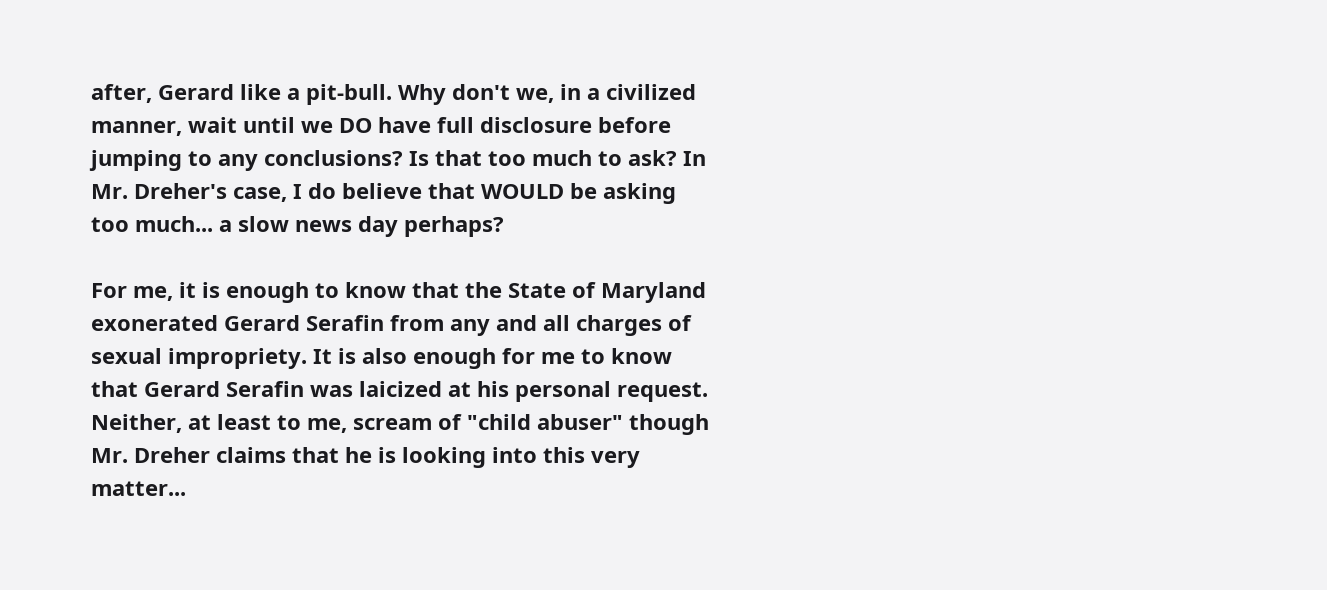after, Gerard like a pit-bull. Why don't we, in a civilized manner, wait until we DO have full disclosure before jumping to any conclusions? Is that too much to ask? In Mr. Dreher's case, I do believe that WOULD be asking too much... a slow news day perhaps?

For me, it is enough to know that the State of Maryland exonerated Gerard Serafin from any and all charges of sexual impropriety. It is also enough for me to know that Gerard Serafin was laicized at his personal request. Neither, at least to me, scream of "child abuser" though Mr. Dreher claims that he is looking into this very matter...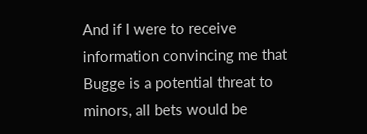And if I were to receive information convincing me that Bugge is a potential threat to minors, all bets would be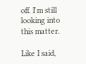off. I'm still looking into this matter.

Like I said,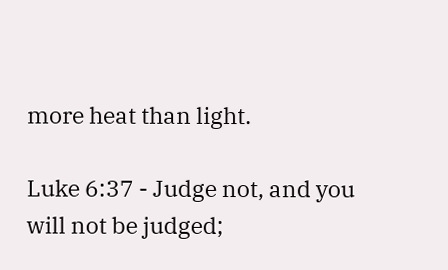more heat than light.

Luke 6:37 - Judge not, and you will not be judged;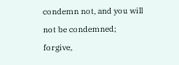condemn not, and you will not be condemned; forgive,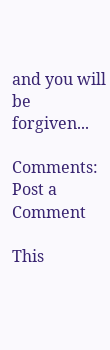and you will be forgiven...

Comments: Post a Comment

This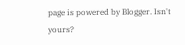page is powered by Blogger. Isn't yours?